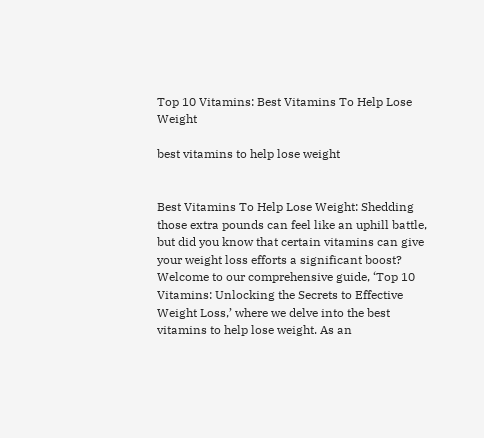Top 10 Vitamins: Best Vitamins To Help Lose Weight

best vitamins to help lose weight


Best Vitamins To Help Lose Weight: Shedding those extra pounds can feel like an uphill battle, but did you know that certain vitamins can give your weight loss efforts a significant boost? Welcome to our comprehensive guide, ‘Top 10 Vitamins: Unlocking the Secrets to Effective Weight Loss,’ where we delve into the best vitamins to help lose weight. As an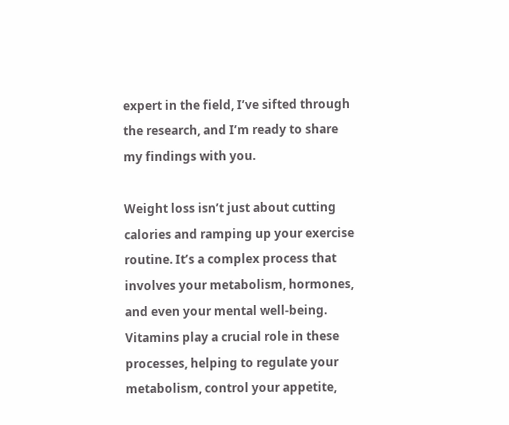expert in the field, I’ve sifted through the research, and I’m ready to share my findings with you.

Weight loss isn’t just about cutting calories and ramping up your exercise routine. It’s a complex process that involves your metabolism, hormones, and even your mental well-being. Vitamins play a crucial role in these processes, helping to regulate your metabolism, control your appetite,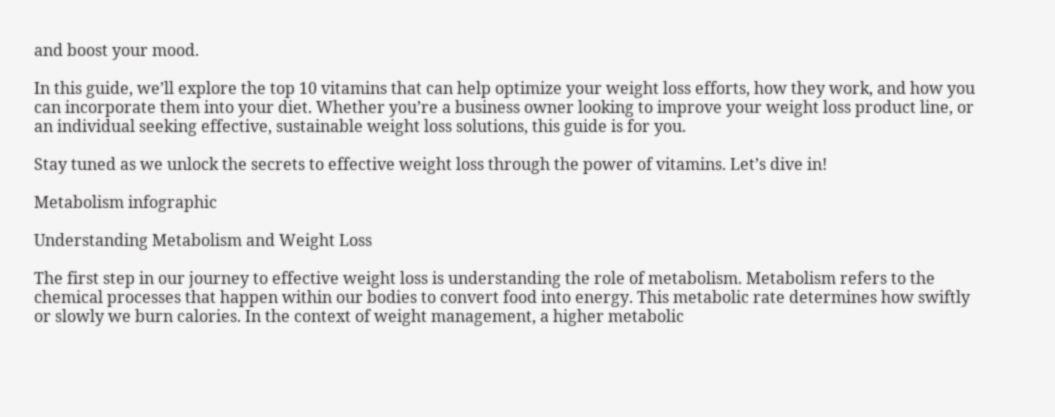and boost your mood.

In this guide, we’ll explore the top 10 vitamins that can help optimize your weight loss efforts, how they work, and how you can incorporate them into your diet. Whether you’re a business owner looking to improve your weight loss product line, or an individual seeking effective, sustainable weight loss solutions, this guide is for you.

Stay tuned as we unlock the secrets to effective weight loss through the power of vitamins. Let’s dive in!

Metabolism infographic

Understanding Metabolism and Weight Loss

The first step in our journey to effective weight loss is understanding the role of metabolism. Metabolism refers to the chemical processes that happen within our bodies to convert food into energy. This metabolic rate determines how swiftly or slowly we burn calories. In the context of weight management, a higher metabolic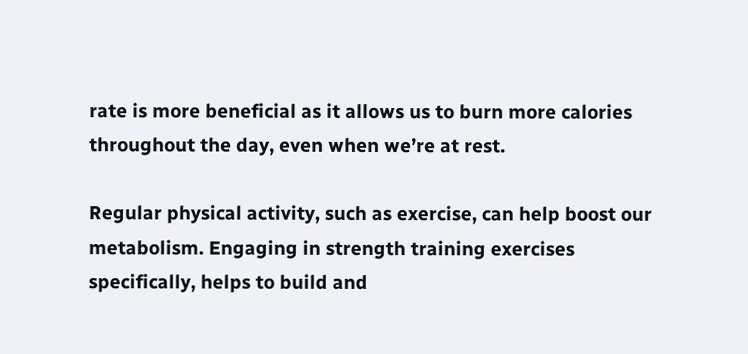rate is more beneficial as it allows us to burn more calories throughout the day, even when we’re at rest.

Regular physical activity, such as exercise, can help boost our metabolism. Engaging in strength training exercises specifically, helps to build and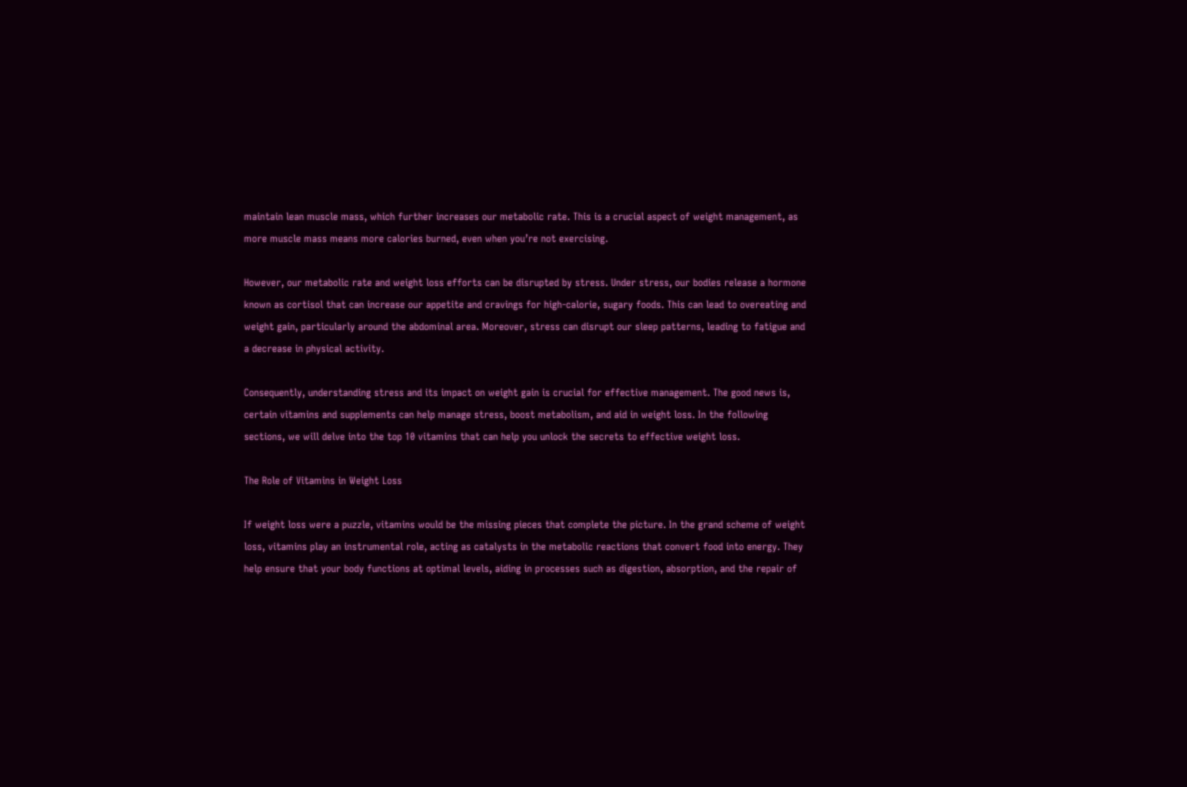maintain lean muscle mass, which further increases our metabolic rate. This is a crucial aspect of weight management, as more muscle mass means more calories burned, even when you’re not exercising.

However, our metabolic rate and weight loss efforts can be disrupted by stress. Under stress, our bodies release a hormone known as cortisol that can increase our appetite and cravings for high-calorie, sugary foods. This can lead to overeating and weight gain, particularly around the abdominal area. Moreover, stress can disrupt our sleep patterns, leading to fatigue and a decrease in physical activity.

Consequently, understanding stress and its impact on weight gain is crucial for effective management. The good news is, certain vitamins and supplements can help manage stress, boost metabolism, and aid in weight loss. In the following sections, we will delve into the top 10 vitamins that can help you unlock the secrets to effective weight loss.

The Role of Vitamins in Weight Loss

If weight loss were a puzzle, vitamins would be the missing pieces that complete the picture. In the grand scheme of weight loss, vitamins play an instrumental role, acting as catalysts in the metabolic reactions that convert food into energy. They help ensure that your body functions at optimal levels, aiding in processes such as digestion, absorption, and the repair of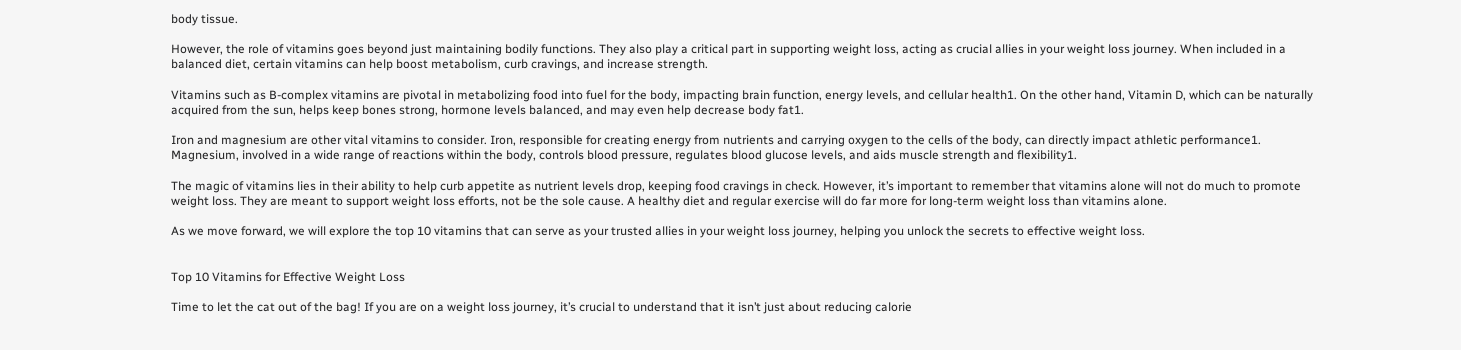body tissue.

However, the role of vitamins goes beyond just maintaining bodily functions. They also play a critical part in supporting weight loss, acting as crucial allies in your weight loss journey. When included in a balanced diet, certain vitamins can help boost metabolism, curb cravings, and increase strength.

Vitamins such as B-complex vitamins are pivotal in metabolizing food into fuel for the body, impacting brain function, energy levels, and cellular health1. On the other hand, Vitamin D, which can be naturally acquired from the sun, helps keep bones strong, hormone levels balanced, and may even help decrease body fat1.

Iron and magnesium are other vital vitamins to consider. Iron, responsible for creating energy from nutrients and carrying oxygen to the cells of the body, can directly impact athletic performance1. Magnesium, involved in a wide range of reactions within the body, controls blood pressure, regulates blood glucose levels, and aids muscle strength and flexibility1.

The magic of vitamins lies in their ability to help curb appetite as nutrient levels drop, keeping food cravings in check. However, it’s important to remember that vitamins alone will not do much to promote weight loss. They are meant to support weight loss efforts, not be the sole cause. A healthy diet and regular exercise will do far more for long-term weight loss than vitamins alone.

As we move forward, we will explore the top 10 vitamins that can serve as your trusted allies in your weight loss journey, helping you unlock the secrets to effective weight loss.


Top 10 Vitamins for Effective Weight Loss

Time to let the cat out of the bag! If you are on a weight loss journey, it’s crucial to understand that it isn’t just about reducing calorie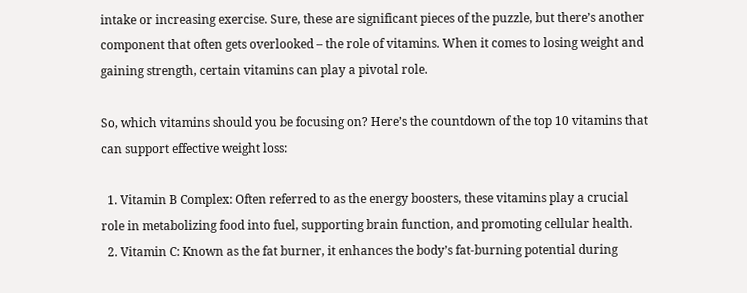intake or increasing exercise. Sure, these are significant pieces of the puzzle, but there’s another component that often gets overlooked – the role of vitamins. When it comes to losing weight and gaining strength, certain vitamins can play a pivotal role.

So, which vitamins should you be focusing on? Here’s the countdown of the top 10 vitamins that can support effective weight loss:

  1. Vitamin B Complex: Often referred to as the energy boosters, these vitamins play a crucial role in metabolizing food into fuel, supporting brain function, and promoting cellular health.
  2. Vitamin C: Known as the fat burner, it enhances the body’s fat-burning potential during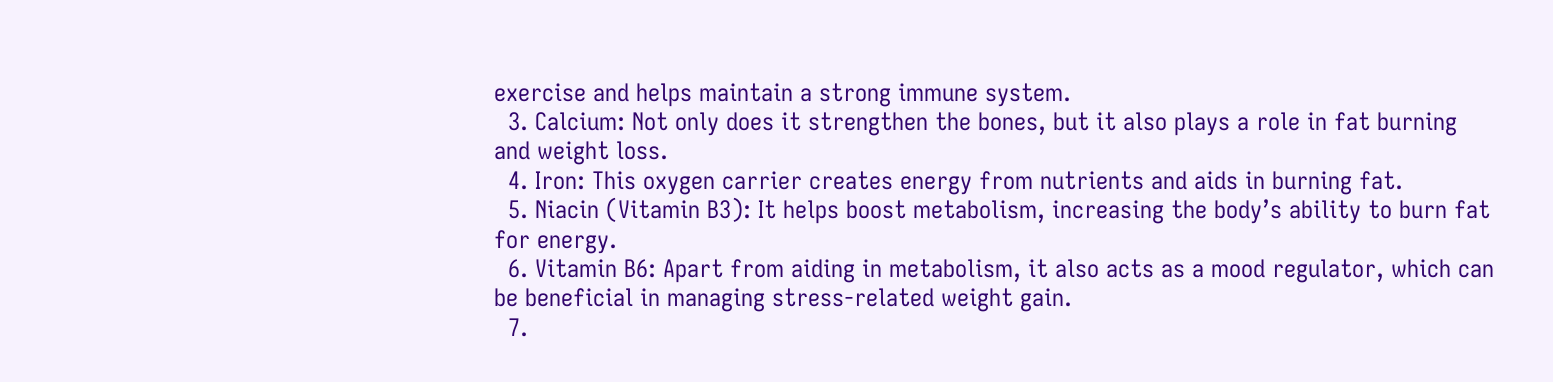exercise and helps maintain a strong immune system.
  3. Calcium: Not only does it strengthen the bones, but it also plays a role in fat burning and weight loss.
  4. Iron: This oxygen carrier creates energy from nutrients and aids in burning fat.
  5. Niacin (Vitamin B3): It helps boost metabolism, increasing the body’s ability to burn fat for energy.
  6. Vitamin B6: Apart from aiding in metabolism, it also acts as a mood regulator, which can be beneficial in managing stress-related weight gain.
  7.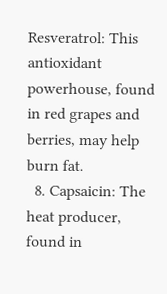Resveratrol: This antioxidant powerhouse, found in red grapes and berries, may help burn fat.
  8. Capsaicin: The heat producer, found in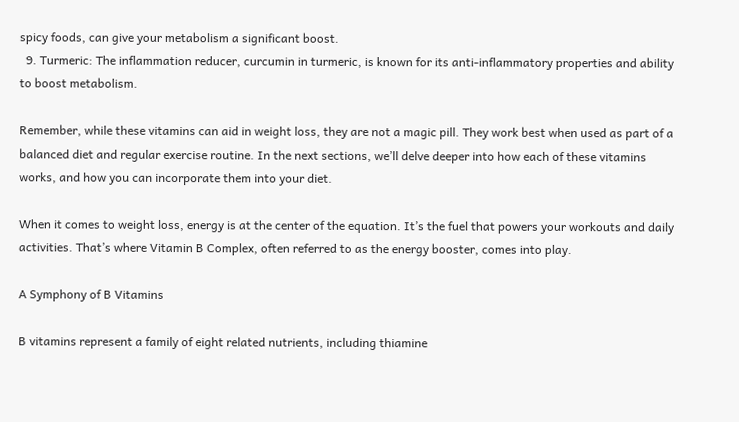spicy foods, can give your metabolism a significant boost.
  9. Turmeric: The inflammation reducer, curcumin in turmeric, is known for its anti-inflammatory properties and ability to boost metabolism.

Remember, while these vitamins can aid in weight loss, they are not a magic pill. They work best when used as part of a balanced diet and regular exercise routine. In the next sections, we’ll delve deeper into how each of these vitamins works, and how you can incorporate them into your diet.

When it comes to weight loss, energy is at the center of the equation. It’s the fuel that powers your workouts and daily activities. That’s where Vitamin B Complex, often referred to as the energy booster, comes into play.

A Symphony of B Vitamins

B vitamins represent a family of eight related nutrients, including thiamine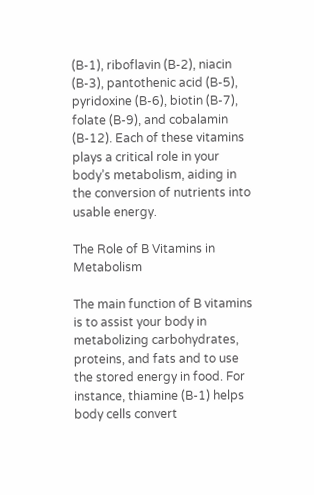(B-1), riboflavin (B-2), niacin (B-3), pantothenic acid (B-5), pyridoxine (B-6), biotin (B-7), folate (B-9), and cobalamin (B-12). Each of these vitamins plays a critical role in your body’s metabolism, aiding in the conversion of nutrients into usable energy.

The Role of B Vitamins in Metabolism

The main function of B vitamins is to assist your body in metabolizing carbohydrates, proteins, and fats and to use the stored energy in food. For instance, thiamine (B-1) helps body cells convert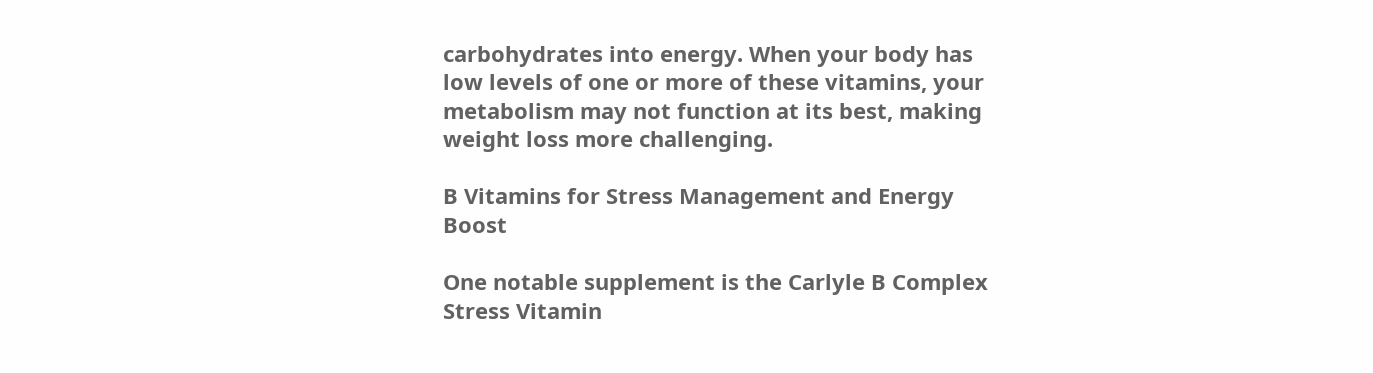carbohydrates into energy. When your body has low levels of one or more of these vitamins, your metabolism may not function at its best, making weight loss more challenging.

B Vitamins for Stress Management and Energy Boost

One notable supplement is the Carlyle B Complex Stress Vitamin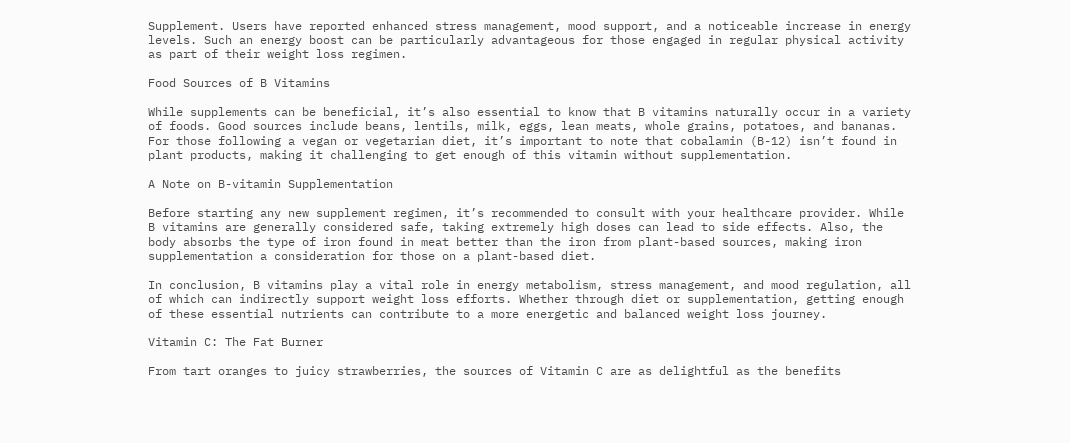Supplement. Users have reported enhanced stress management, mood support, and a noticeable increase in energy levels. Such an energy boost can be particularly advantageous for those engaged in regular physical activity as part of their weight loss regimen.

Food Sources of B Vitamins

While supplements can be beneficial, it’s also essential to know that B vitamins naturally occur in a variety of foods. Good sources include beans, lentils, milk, eggs, lean meats, whole grains, potatoes, and bananas. For those following a vegan or vegetarian diet, it’s important to note that cobalamin (B-12) isn’t found in plant products, making it challenging to get enough of this vitamin without supplementation.

A Note on B-vitamin Supplementation

Before starting any new supplement regimen, it’s recommended to consult with your healthcare provider. While B vitamins are generally considered safe, taking extremely high doses can lead to side effects. Also, the body absorbs the type of iron found in meat better than the iron from plant-based sources, making iron supplementation a consideration for those on a plant-based diet.

In conclusion, B vitamins play a vital role in energy metabolism, stress management, and mood regulation, all of which can indirectly support weight loss efforts. Whether through diet or supplementation, getting enough of these essential nutrients can contribute to a more energetic and balanced weight loss journey.

Vitamin C: The Fat Burner

From tart oranges to juicy strawberries, the sources of Vitamin C are as delightful as the benefits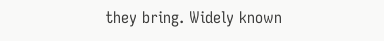they bring. Widely known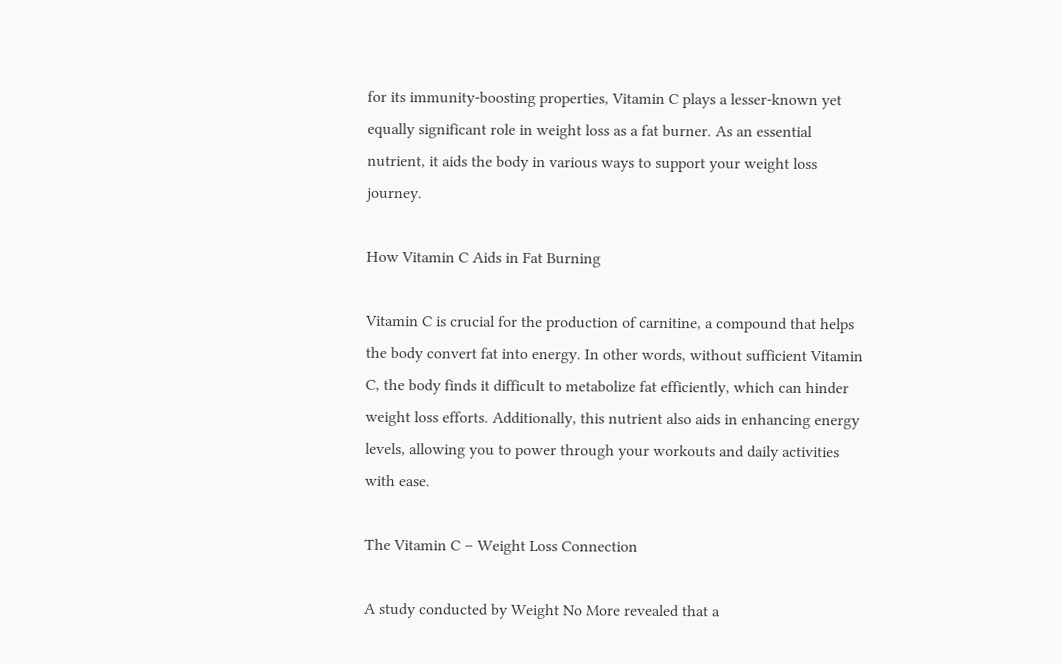for its immunity-boosting properties, Vitamin C plays a lesser-known yet equally significant role in weight loss as a fat burner. As an essential nutrient, it aids the body in various ways to support your weight loss journey.

How Vitamin C Aids in Fat Burning

Vitamin C is crucial for the production of carnitine, a compound that helps the body convert fat into energy. In other words, without sufficient Vitamin C, the body finds it difficult to metabolize fat efficiently, which can hinder weight loss efforts. Additionally, this nutrient also aids in enhancing energy levels, allowing you to power through your workouts and daily activities with ease.

The Vitamin C – Weight Loss Connection

A study conducted by Weight No More revealed that a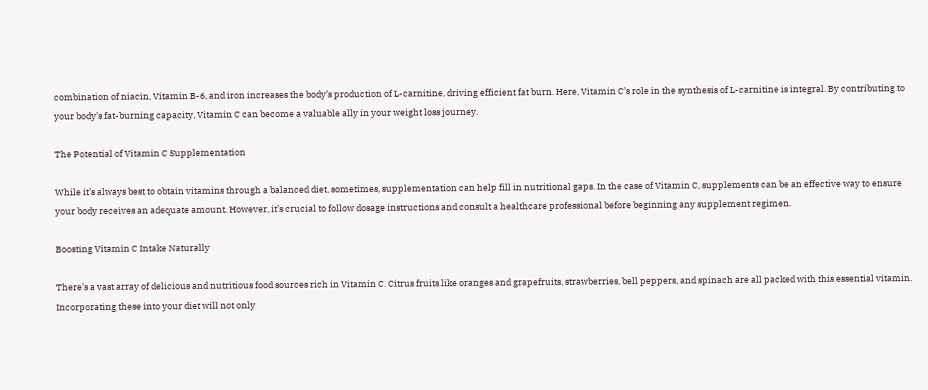combination of niacin, Vitamin B-6, and iron increases the body’s production of L-carnitine, driving efficient fat burn. Here, Vitamin C’s role in the synthesis of L-carnitine is integral. By contributing to your body’s fat-burning capacity, Vitamin C can become a valuable ally in your weight loss journey.

The Potential of Vitamin C Supplementation

While it’s always best to obtain vitamins through a balanced diet, sometimes, supplementation can help fill in nutritional gaps. In the case of Vitamin C, supplements can be an effective way to ensure your body receives an adequate amount. However, it’s crucial to follow dosage instructions and consult a healthcare professional before beginning any supplement regimen.

Boosting Vitamin C Intake Naturally

There’s a vast array of delicious and nutritious food sources rich in Vitamin C. Citrus fruits like oranges and grapefruits, strawberries, bell peppers, and spinach are all packed with this essential vitamin. Incorporating these into your diet will not only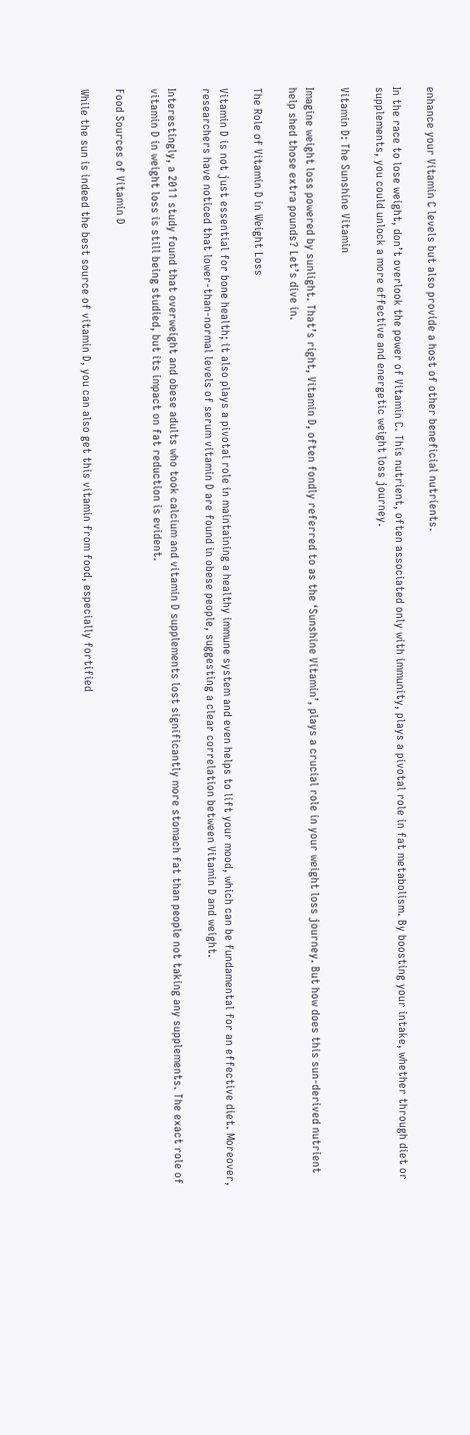enhance your Vitamin C levels but also provide a host of other beneficial nutrients.

In the race to lose weight, don’t overlook the power of Vitamin C. This nutrient, often associated only with immunity, plays a pivotal role in fat metabolism. By boosting your intake, whether through diet or supplements, you could unlock a more effective and energetic weight loss journey.

Vitamin D: The Sunshine Vitamin

Imagine weight loss powered by sunlight. That’s right, Vitamin D, often fondly referred to as the ‘Sunshine Vitamin’, plays a crucial role in your weight loss journey. But how does this sun-derived nutrient help shed those extra pounds? Let’s dive in.

The Role of Vitamin D in Weight Loss

Vitamin D is not just essential for bone health; it also plays a pivotal role in maintaining a healthy immune system and even helps to lift your mood, which can be fundamental for an effective diet. Moreover, researchers have noticed that lower-than-normal levels of serum vitamin D are found in obese people, suggesting a clear correlation between Vitamin D and weight.

Interestingly, a 2011 study found that overweight and obese adults who took calcium and vitamin D supplements lost significantly more stomach fat than people not taking any supplements. The exact role of vitamin D in weight loss is still being studied, but its impact on fat reduction is evident.

Food Sources of Vitamin D

While the sun is indeed the best source of vitamin D, you can also get this vitamin from food, especially fortified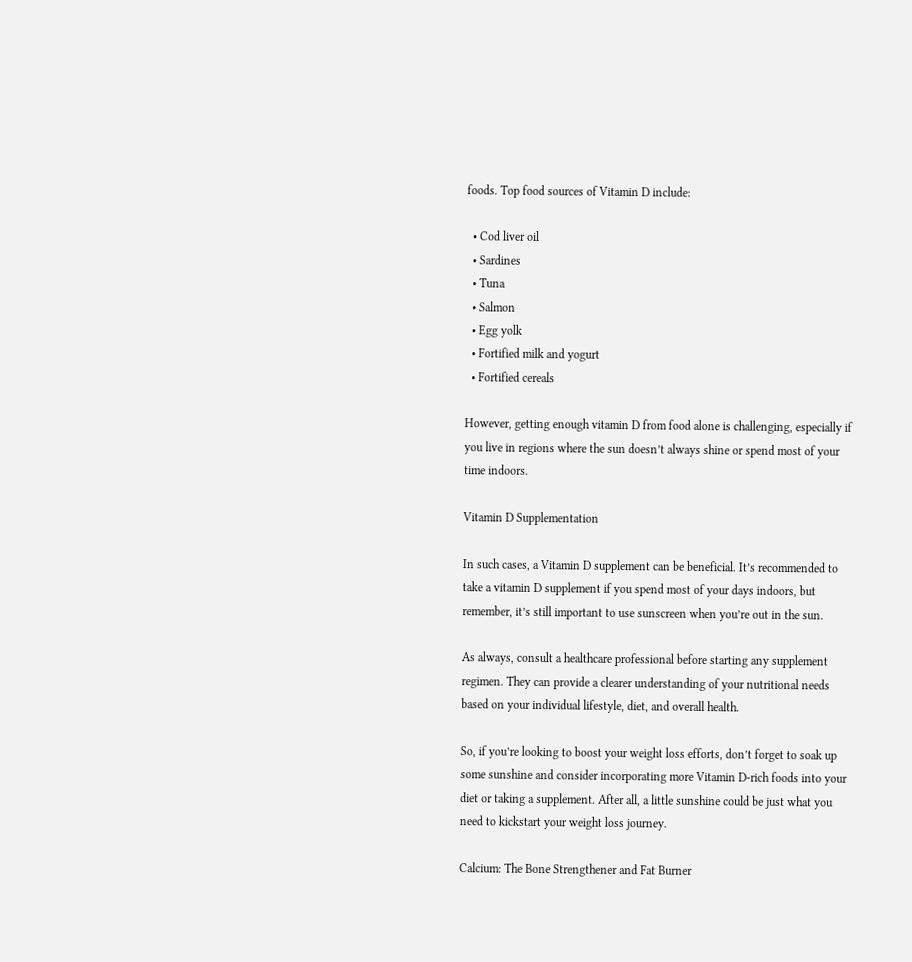foods. Top food sources of Vitamin D include:

  • Cod liver oil
  • Sardines
  • Tuna
  • Salmon
  • Egg yolk
  • Fortified milk and yogurt
  • Fortified cereals

However, getting enough vitamin D from food alone is challenging, especially if you live in regions where the sun doesn’t always shine or spend most of your time indoors.

Vitamin D Supplementation

In such cases, a Vitamin D supplement can be beneficial. It’s recommended to take a vitamin D supplement if you spend most of your days indoors, but remember, it’s still important to use sunscreen when you’re out in the sun.

As always, consult a healthcare professional before starting any supplement regimen. They can provide a clearer understanding of your nutritional needs based on your individual lifestyle, diet, and overall health.

So, if you’re looking to boost your weight loss efforts, don’t forget to soak up some sunshine and consider incorporating more Vitamin D-rich foods into your diet or taking a supplement. After all, a little sunshine could be just what you need to kickstart your weight loss journey.

Calcium: The Bone Strengthener and Fat Burner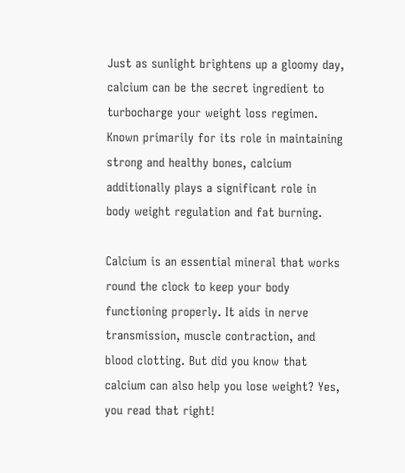Just as sunlight brightens up a gloomy day, calcium can be the secret ingredient to turbocharge your weight loss regimen. Known primarily for its role in maintaining strong and healthy bones, calcium additionally plays a significant role in body weight regulation and fat burning.

Calcium is an essential mineral that works round the clock to keep your body functioning properly. It aids in nerve transmission, muscle contraction, and blood clotting. But did you know that calcium can also help you lose weight? Yes, you read that right!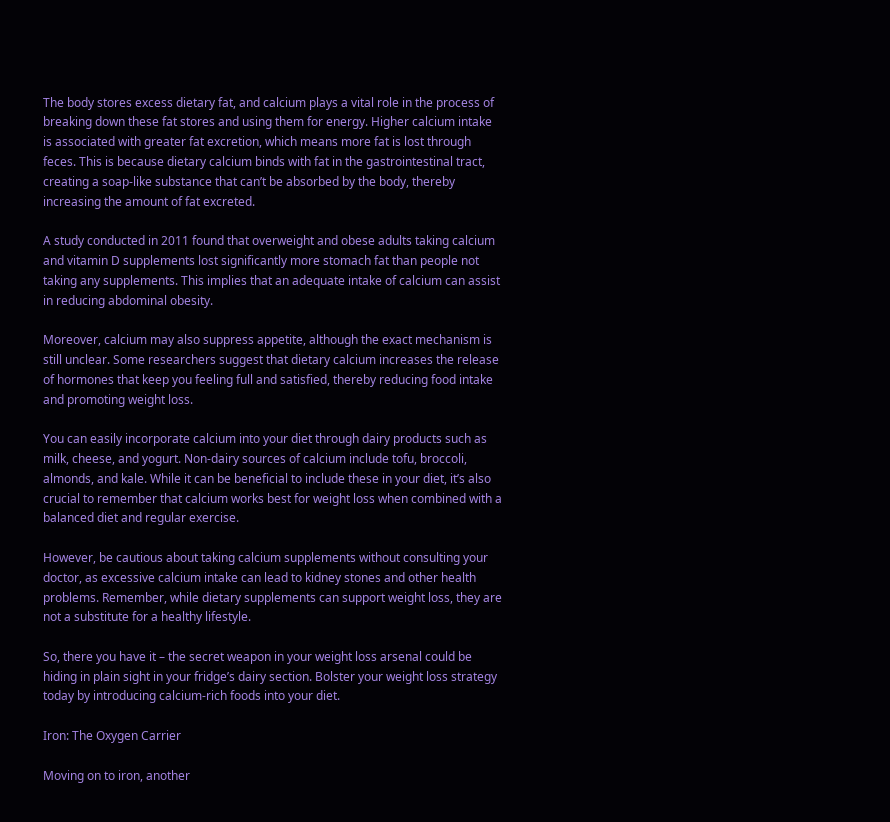The body stores excess dietary fat, and calcium plays a vital role in the process of breaking down these fat stores and using them for energy. Higher calcium intake is associated with greater fat excretion, which means more fat is lost through feces. This is because dietary calcium binds with fat in the gastrointestinal tract, creating a soap-like substance that can’t be absorbed by the body, thereby increasing the amount of fat excreted.

A study conducted in 2011 found that overweight and obese adults taking calcium and vitamin D supplements lost significantly more stomach fat than people not taking any supplements. This implies that an adequate intake of calcium can assist in reducing abdominal obesity.

Moreover, calcium may also suppress appetite, although the exact mechanism is still unclear. Some researchers suggest that dietary calcium increases the release of hormones that keep you feeling full and satisfied, thereby reducing food intake and promoting weight loss.

You can easily incorporate calcium into your diet through dairy products such as milk, cheese, and yogurt. Non-dairy sources of calcium include tofu, broccoli, almonds, and kale. While it can be beneficial to include these in your diet, it’s also crucial to remember that calcium works best for weight loss when combined with a balanced diet and regular exercise.

However, be cautious about taking calcium supplements without consulting your doctor, as excessive calcium intake can lead to kidney stones and other health problems. Remember, while dietary supplements can support weight loss, they are not a substitute for a healthy lifestyle.

So, there you have it – the secret weapon in your weight loss arsenal could be hiding in plain sight in your fridge’s dairy section. Bolster your weight loss strategy today by introducing calcium-rich foods into your diet.

Iron: The Oxygen Carrier

Moving on to iron, another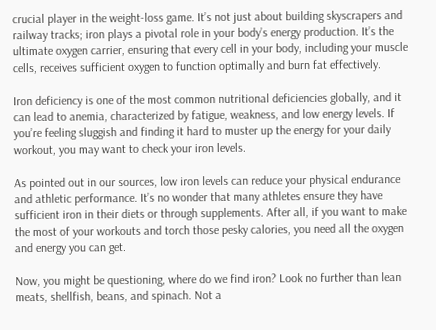crucial player in the weight-loss game. It’s not just about building skyscrapers and railway tracks; iron plays a pivotal role in your body’s energy production. It’s the ultimate oxygen carrier, ensuring that every cell in your body, including your muscle cells, receives sufficient oxygen to function optimally and burn fat effectively.

Iron deficiency is one of the most common nutritional deficiencies globally, and it can lead to anemia, characterized by fatigue, weakness, and low energy levels. If you’re feeling sluggish and finding it hard to muster up the energy for your daily workout, you may want to check your iron levels.

As pointed out in our sources, low iron levels can reduce your physical endurance and athletic performance. It’s no wonder that many athletes ensure they have sufficient iron in their diets or through supplements. After all, if you want to make the most of your workouts and torch those pesky calories, you need all the oxygen and energy you can get.

Now, you might be questioning, where do we find iron? Look no further than lean meats, shellfish, beans, and spinach. Not a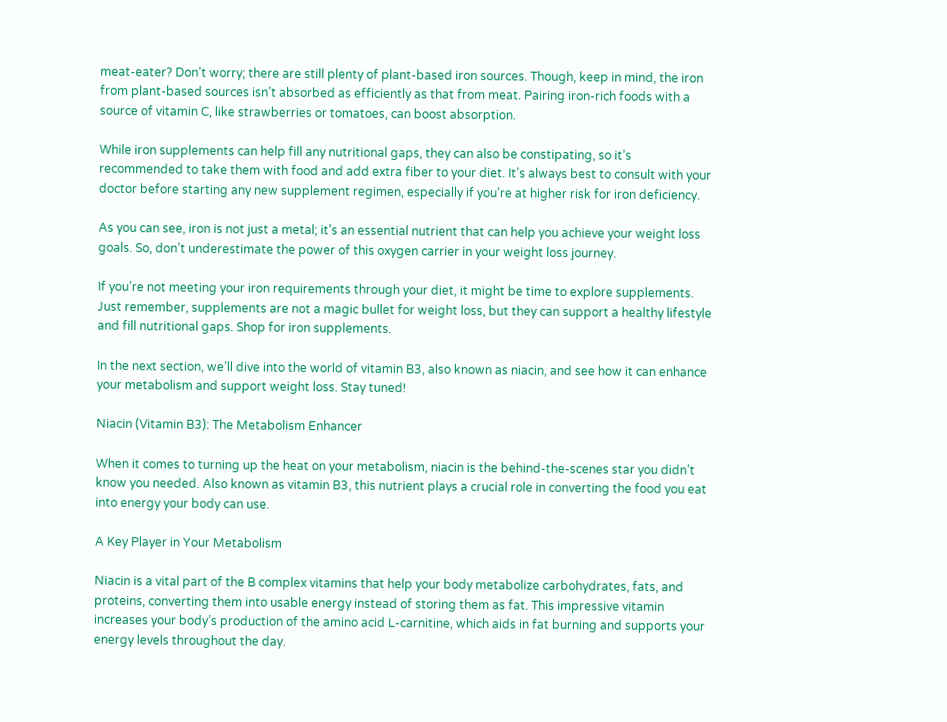meat-eater? Don’t worry; there are still plenty of plant-based iron sources. Though, keep in mind, the iron from plant-based sources isn’t absorbed as efficiently as that from meat. Pairing iron-rich foods with a source of vitamin C, like strawberries or tomatoes, can boost absorption.

While iron supplements can help fill any nutritional gaps, they can also be constipating, so it’s recommended to take them with food and add extra fiber to your diet. It’s always best to consult with your doctor before starting any new supplement regimen, especially if you’re at higher risk for iron deficiency.

As you can see, iron is not just a metal; it’s an essential nutrient that can help you achieve your weight loss goals. So, don’t underestimate the power of this oxygen carrier in your weight loss journey.

If you’re not meeting your iron requirements through your diet, it might be time to explore supplements. Just remember, supplements are not a magic bullet for weight loss, but they can support a healthy lifestyle and fill nutritional gaps. Shop for iron supplements.

In the next section, we’ll dive into the world of vitamin B3, also known as niacin, and see how it can enhance your metabolism and support weight loss. Stay tuned!

Niacin (Vitamin B3): The Metabolism Enhancer

When it comes to turning up the heat on your metabolism, niacin is the behind-the-scenes star you didn’t know you needed. Also known as vitamin B3, this nutrient plays a crucial role in converting the food you eat into energy your body can use.

A Key Player in Your Metabolism

Niacin is a vital part of the B complex vitamins that help your body metabolize carbohydrates, fats, and proteins, converting them into usable energy instead of storing them as fat. This impressive vitamin increases your body’s production of the amino acid L-carnitine, which aids in fat burning and supports your energy levels throughout the day.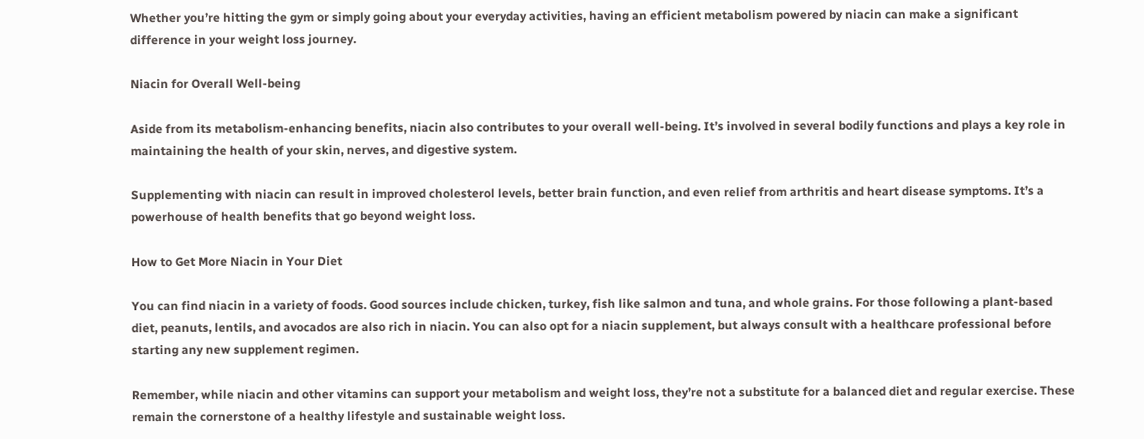Whether you’re hitting the gym or simply going about your everyday activities, having an efficient metabolism powered by niacin can make a significant difference in your weight loss journey.

Niacin for Overall Well-being

Aside from its metabolism-enhancing benefits, niacin also contributes to your overall well-being. It’s involved in several bodily functions and plays a key role in maintaining the health of your skin, nerves, and digestive system.

Supplementing with niacin can result in improved cholesterol levels, better brain function, and even relief from arthritis and heart disease symptoms. It’s a powerhouse of health benefits that go beyond weight loss.

How to Get More Niacin in Your Diet

You can find niacin in a variety of foods. Good sources include chicken, turkey, fish like salmon and tuna, and whole grains. For those following a plant-based diet, peanuts, lentils, and avocados are also rich in niacin. You can also opt for a niacin supplement, but always consult with a healthcare professional before starting any new supplement regimen.

Remember, while niacin and other vitamins can support your metabolism and weight loss, they’re not a substitute for a balanced diet and regular exercise. These remain the cornerstone of a healthy lifestyle and sustainable weight loss.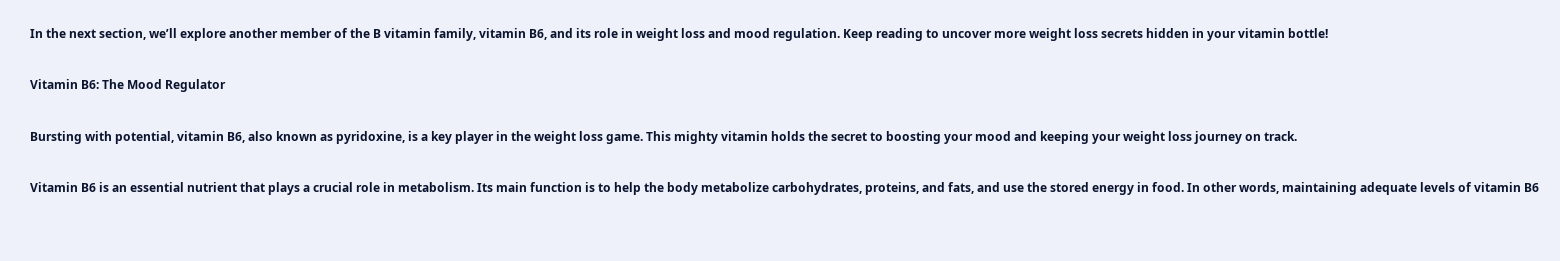In the next section, we’ll explore another member of the B vitamin family, vitamin B6, and its role in weight loss and mood regulation. Keep reading to uncover more weight loss secrets hidden in your vitamin bottle!

Vitamin B6: The Mood Regulator

Bursting with potential, vitamin B6, also known as pyridoxine, is a key player in the weight loss game. This mighty vitamin holds the secret to boosting your mood and keeping your weight loss journey on track.

Vitamin B6 is an essential nutrient that plays a crucial role in metabolism. Its main function is to help the body metabolize carbohydrates, proteins, and fats, and use the stored energy in food. In other words, maintaining adequate levels of vitamin B6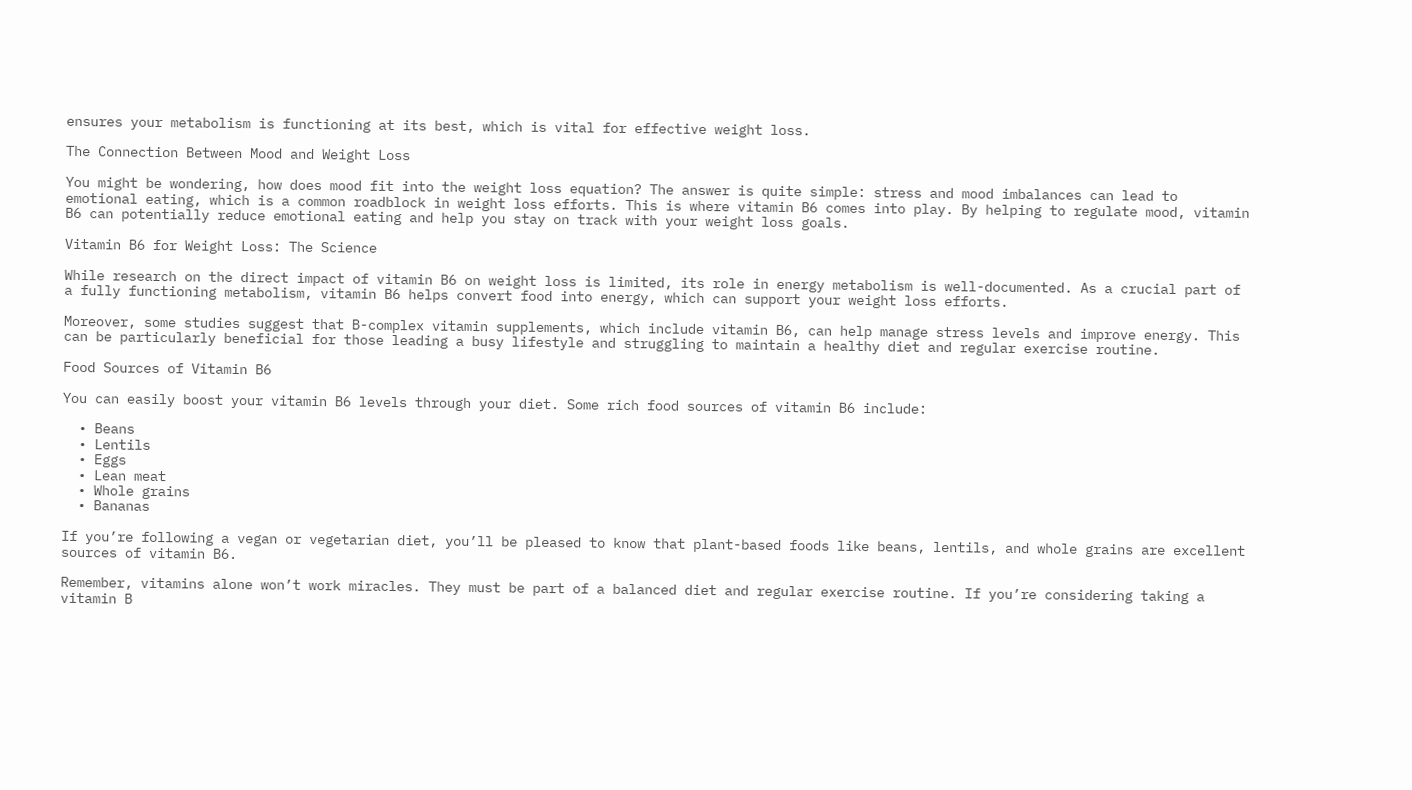ensures your metabolism is functioning at its best, which is vital for effective weight loss.

The Connection Between Mood and Weight Loss

You might be wondering, how does mood fit into the weight loss equation? The answer is quite simple: stress and mood imbalances can lead to emotional eating, which is a common roadblock in weight loss efforts. This is where vitamin B6 comes into play. By helping to regulate mood, vitamin B6 can potentially reduce emotional eating and help you stay on track with your weight loss goals.

Vitamin B6 for Weight Loss: The Science

While research on the direct impact of vitamin B6 on weight loss is limited, its role in energy metabolism is well-documented. As a crucial part of a fully functioning metabolism, vitamin B6 helps convert food into energy, which can support your weight loss efforts.

Moreover, some studies suggest that B-complex vitamin supplements, which include vitamin B6, can help manage stress levels and improve energy. This can be particularly beneficial for those leading a busy lifestyle and struggling to maintain a healthy diet and regular exercise routine.

Food Sources of Vitamin B6

You can easily boost your vitamin B6 levels through your diet. Some rich food sources of vitamin B6 include:

  • Beans
  • Lentils
  • Eggs
  • Lean meat
  • Whole grains
  • Bananas

If you’re following a vegan or vegetarian diet, you’ll be pleased to know that plant-based foods like beans, lentils, and whole grains are excellent sources of vitamin B6.

Remember, vitamins alone won’t work miracles. They must be part of a balanced diet and regular exercise routine. If you’re considering taking a vitamin B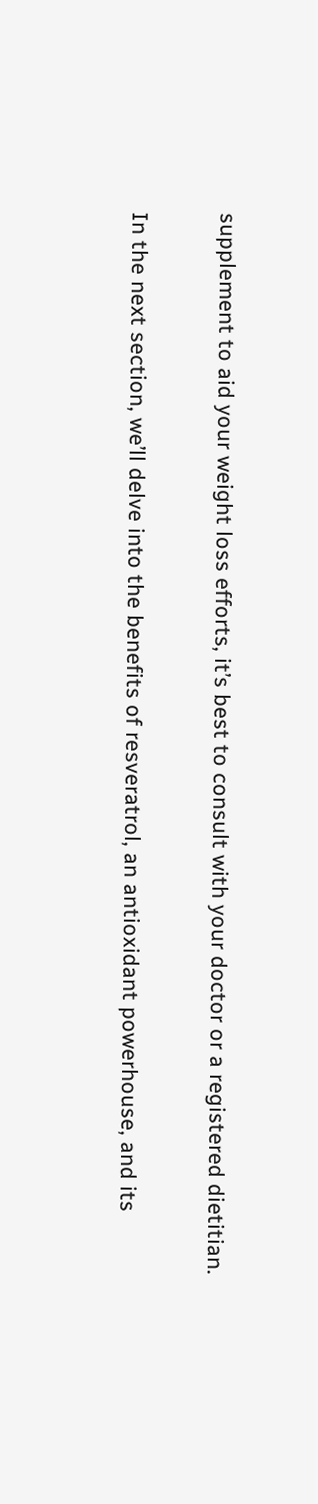supplement to aid your weight loss efforts, it’s best to consult with your doctor or a registered dietitian.

In the next section, we’ll delve into the benefits of resveratrol, an antioxidant powerhouse, and its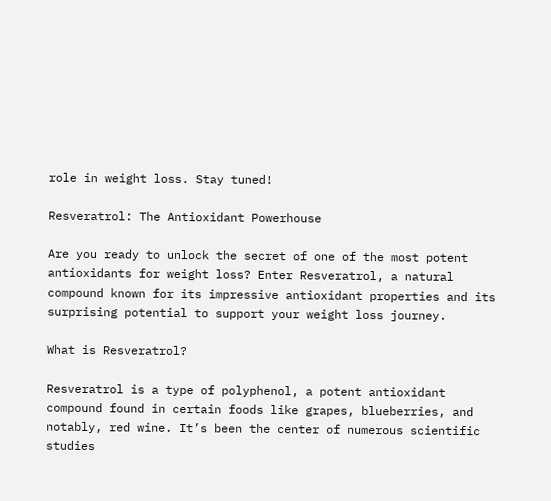role in weight loss. Stay tuned!

Resveratrol: The Antioxidant Powerhouse

Are you ready to unlock the secret of one of the most potent antioxidants for weight loss? Enter Resveratrol, a natural compound known for its impressive antioxidant properties and its surprising potential to support your weight loss journey.

What is Resveratrol?

Resveratrol is a type of polyphenol, a potent antioxidant compound found in certain foods like grapes, blueberries, and notably, red wine. It’s been the center of numerous scientific studies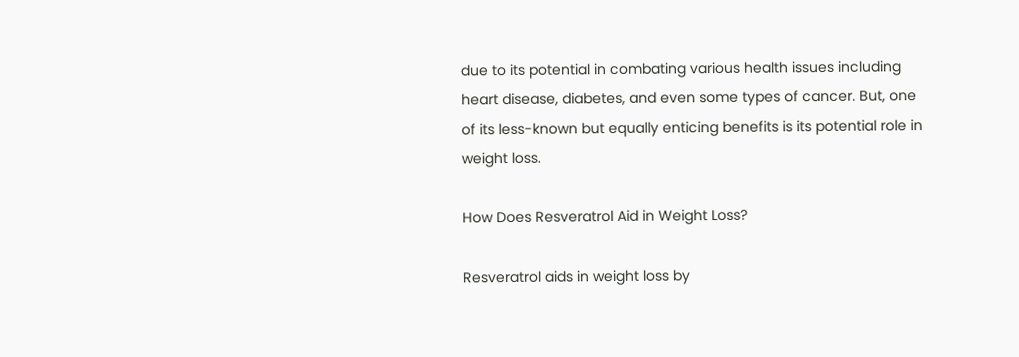due to its potential in combating various health issues including heart disease, diabetes, and even some types of cancer. But, one of its less-known but equally enticing benefits is its potential role in weight loss.

How Does Resveratrol Aid in Weight Loss?

Resveratrol aids in weight loss by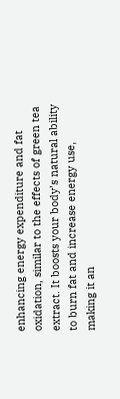enhancing energy expenditure and fat oxidation, similar to the effects of green tea extract. It boosts your body’s natural ability to burn fat and increase energy use, making it an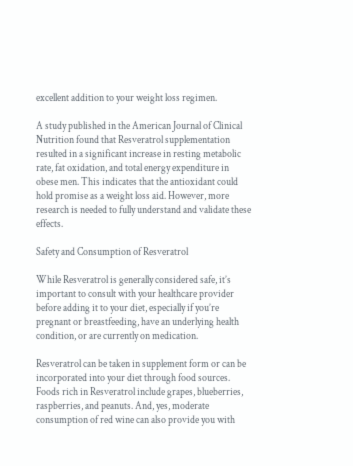excellent addition to your weight loss regimen.

A study published in the American Journal of Clinical Nutrition found that Resveratrol supplementation resulted in a significant increase in resting metabolic rate, fat oxidation, and total energy expenditure in obese men. This indicates that the antioxidant could hold promise as a weight loss aid. However, more research is needed to fully understand and validate these effects.

Safety and Consumption of Resveratrol

While Resveratrol is generally considered safe, it’s important to consult with your healthcare provider before adding it to your diet, especially if you’re pregnant or breastfeeding, have an underlying health condition, or are currently on medication.

Resveratrol can be taken in supplement form or can be incorporated into your diet through food sources. Foods rich in Resveratrol include grapes, blueberries, raspberries, and peanuts. And, yes, moderate consumption of red wine can also provide you with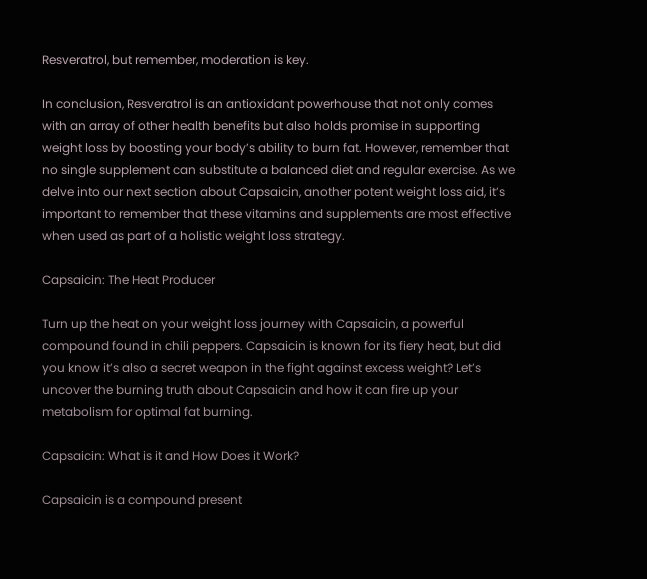Resveratrol, but remember, moderation is key.

In conclusion, Resveratrol is an antioxidant powerhouse that not only comes with an array of other health benefits but also holds promise in supporting weight loss by boosting your body’s ability to burn fat. However, remember that no single supplement can substitute a balanced diet and regular exercise. As we delve into our next section about Capsaicin, another potent weight loss aid, it’s important to remember that these vitamins and supplements are most effective when used as part of a holistic weight loss strategy.

Capsaicin: The Heat Producer

Turn up the heat on your weight loss journey with Capsaicin, a powerful compound found in chili peppers. Capsaicin is known for its fiery heat, but did you know it’s also a secret weapon in the fight against excess weight? Let’s uncover the burning truth about Capsaicin and how it can fire up your metabolism for optimal fat burning.

Capsaicin: What is it and How Does it Work?

Capsaicin is a compound present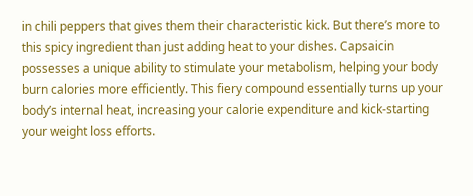in chili peppers that gives them their characteristic kick. But there’s more to this spicy ingredient than just adding heat to your dishes. Capsaicin possesses a unique ability to stimulate your metabolism, helping your body burn calories more efficiently. This fiery compound essentially turns up your body’s internal heat, increasing your calorie expenditure and kick-starting your weight loss efforts.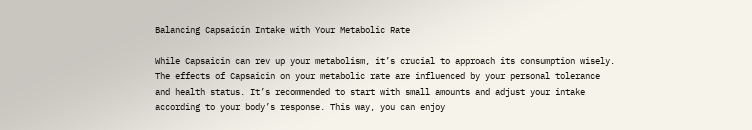Balancing Capsaicin Intake with Your Metabolic Rate

While Capsaicin can rev up your metabolism, it’s crucial to approach its consumption wisely. The effects of Capsaicin on your metabolic rate are influenced by your personal tolerance and health status. It’s recommended to start with small amounts and adjust your intake according to your body’s response. This way, you can enjoy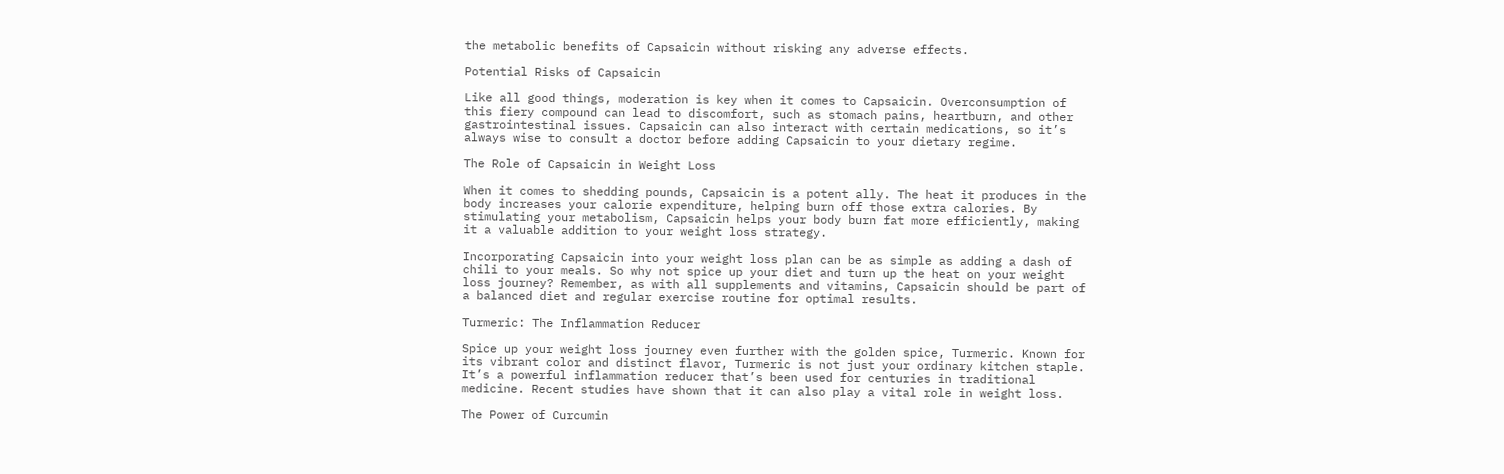the metabolic benefits of Capsaicin without risking any adverse effects.

Potential Risks of Capsaicin

Like all good things, moderation is key when it comes to Capsaicin. Overconsumption of this fiery compound can lead to discomfort, such as stomach pains, heartburn, and other gastrointestinal issues. Capsaicin can also interact with certain medications, so it’s always wise to consult a doctor before adding Capsaicin to your dietary regime.

The Role of Capsaicin in Weight Loss

When it comes to shedding pounds, Capsaicin is a potent ally. The heat it produces in the body increases your calorie expenditure, helping burn off those extra calories. By stimulating your metabolism, Capsaicin helps your body burn fat more efficiently, making it a valuable addition to your weight loss strategy.

Incorporating Capsaicin into your weight loss plan can be as simple as adding a dash of chili to your meals. So why not spice up your diet and turn up the heat on your weight loss journey? Remember, as with all supplements and vitamins, Capsaicin should be part of a balanced diet and regular exercise routine for optimal results.

Turmeric: The Inflammation Reducer

Spice up your weight loss journey even further with the golden spice, Turmeric. Known for its vibrant color and distinct flavor, Turmeric is not just your ordinary kitchen staple. It’s a powerful inflammation reducer that’s been used for centuries in traditional medicine. Recent studies have shown that it can also play a vital role in weight loss.

The Power of Curcumin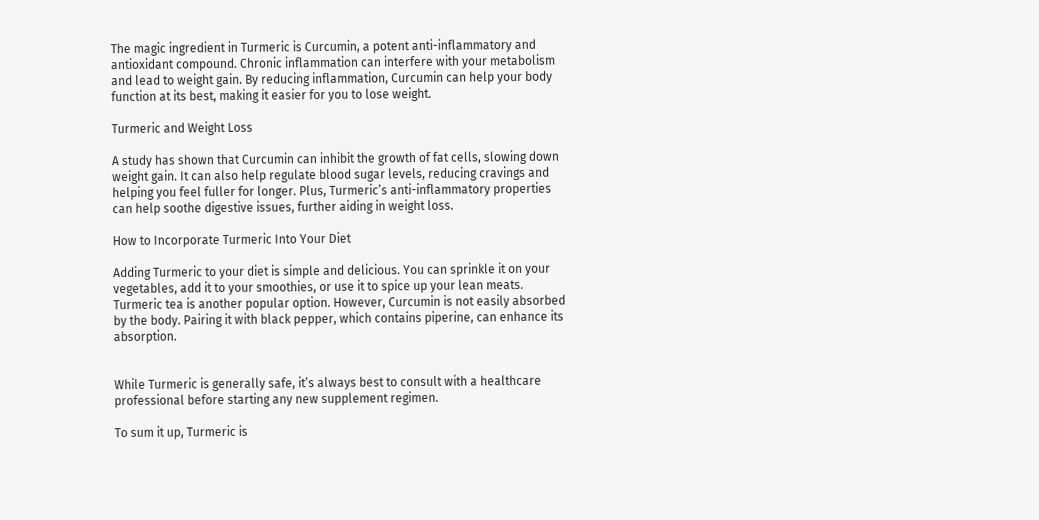The magic ingredient in Turmeric is Curcumin, a potent anti-inflammatory and antioxidant compound. Chronic inflammation can interfere with your metabolism and lead to weight gain. By reducing inflammation, Curcumin can help your body function at its best, making it easier for you to lose weight.

Turmeric and Weight Loss

A study has shown that Curcumin can inhibit the growth of fat cells, slowing down weight gain. It can also help regulate blood sugar levels, reducing cravings and helping you feel fuller for longer. Plus, Turmeric’s anti-inflammatory properties can help soothe digestive issues, further aiding in weight loss.

How to Incorporate Turmeric Into Your Diet

Adding Turmeric to your diet is simple and delicious. You can sprinkle it on your vegetables, add it to your smoothies, or use it to spice up your lean meats. Turmeric tea is another popular option. However, Curcumin is not easily absorbed by the body. Pairing it with black pepper, which contains piperine, can enhance its absorption.


While Turmeric is generally safe, it’s always best to consult with a healthcare professional before starting any new supplement regimen.

To sum it up, Turmeric is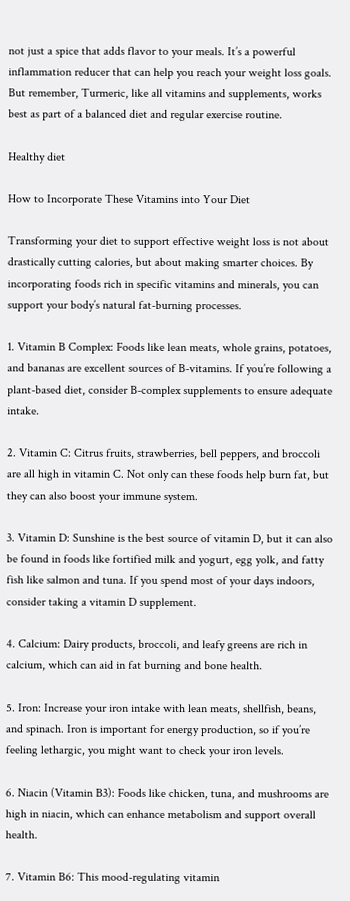not just a spice that adds flavor to your meals. It’s a powerful inflammation reducer that can help you reach your weight loss goals. But remember, Turmeric, like all vitamins and supplements, works best as part of a balanced diet and regular exercise routine.

Healthy diet

How to Incorporate These Vitamins into Your Diet

Transforming your diet to support effective weight loss is not about drastically cutting calories, but about making smarter choices. By incorporating foods rich in specific vitamins and minerals, you can support your body’s natural fat-burning processes.

1. Vitamin B Complex: Foods like lean meats, whole grains, potatoes, and bananas are excellent sources of B-vitamins. If you’re following a plant-based diet, consider B-complex supplements to ensure adequate intake.

2. Vitamin C: Citrus fruits, strawberries, bell peppers, and broccoli are all high in vitamin C. Not only can these foods help burn fat, but they can also boost your immune system.

3. Vitamin D: Sunshine is the best source of vitamin D, but it can also be found in foods like fortified milk and yogurt, egg yolk, and fatty fish like salmon and tuna. If you spend most of your days indoors, consider taking a vitamin D supplement.

4. Calcium: Dairy products, broccoli, and leafy greens are rich in calcium, which can aid in fat burning and bone health.

5. Iron: Increase your iron intake with lean meats, shellfish, beans, and spinach. Iron is important for energy production, so if you’re feeling lethargic, you might want to check your iron levels.

6. Niacin (Vitamin B3): Foods like chicken, tuna, and mushrooms are high in niacin, which can enhance metabolism and support overall health.

7. Vitamin B6: This mood-regulating vitamin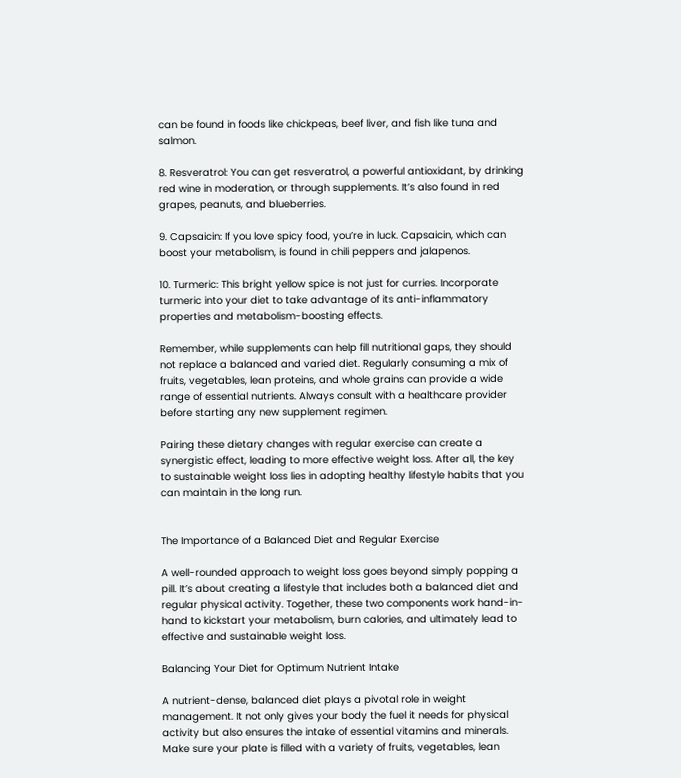can be found in foods like chickpeas, beef liver, and fish like tuna and salmon.

8. Resveratrol: You can get resveratrol, a powerful antioxidant, by drinking red wine in moderation, or through supplements. It’s also found in red grapes, peanuts, and blueberries.

9. Capsaicin: If you love spicy food, you’re in luck. Capsaicin, which can boost your metabolism, is found in chili peppers and jalapenos.

10. Turmeric: This bright yellow spice is not just for curries. Incorporate turmeric into your diet to take advantage of its anti-inflammatory properties and metabolism-boosting effects.

Remember, while supplements can help fill nutritional gaps, they should not replace a balanced and varied diet. Regularly consuming a mix of fruits, vegetables, lean proteins, and whole grains can provide a wide range of essential nutrients. Always consult with a healthcare provider before starting any new supplement regimen.

Pairing these dietary changes with regular exercise can create a synergistic effect, leading to more effective weight loss. After all, the key to sustainable weight loss lies in adopting healthy lifestyle habits that you can maintain in the long run.


The Importance of a Balanced Diet and Regular Exercise

A well-rounded approach to weight loss goes beyond simply popping a pill. It’s about creating a lifestyle that includes both a balanced diet and regular physical activity. Together, these two components work hand-in-hand to kickstart your metabolism, burn calories, and ultimately lead to effective and sustainable weight loss.

Balancing Your Diet for Optimum Nutrient Intake

A nutrient-dense, balanced diet plays a pivotal role in weight management. It not only gives your body the fuel it needs for physical activity but also ensures the intake of essential vitamins and minerals. Make sure your plate is filled with a variety of fruits, vegetables, lean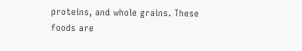proteins, and whole grains. These foods are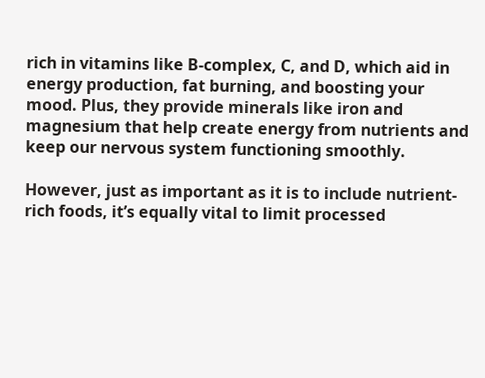rich in vitamins like B-complex, C, and D, which aid in energy production, fat burning, and boosting your mood. Plus, they provide minerals like iron and magnesium that help create energy from nutrients and keep our nervous system functioning smoothly.

However, just as important as it is to include nutrient-rich foods, it’s equally vital to limit processed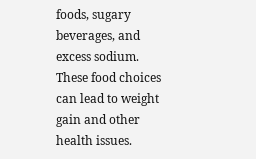foods, sugary beverages, and excess sodium. These food choices can lead to weight gain and other health issues.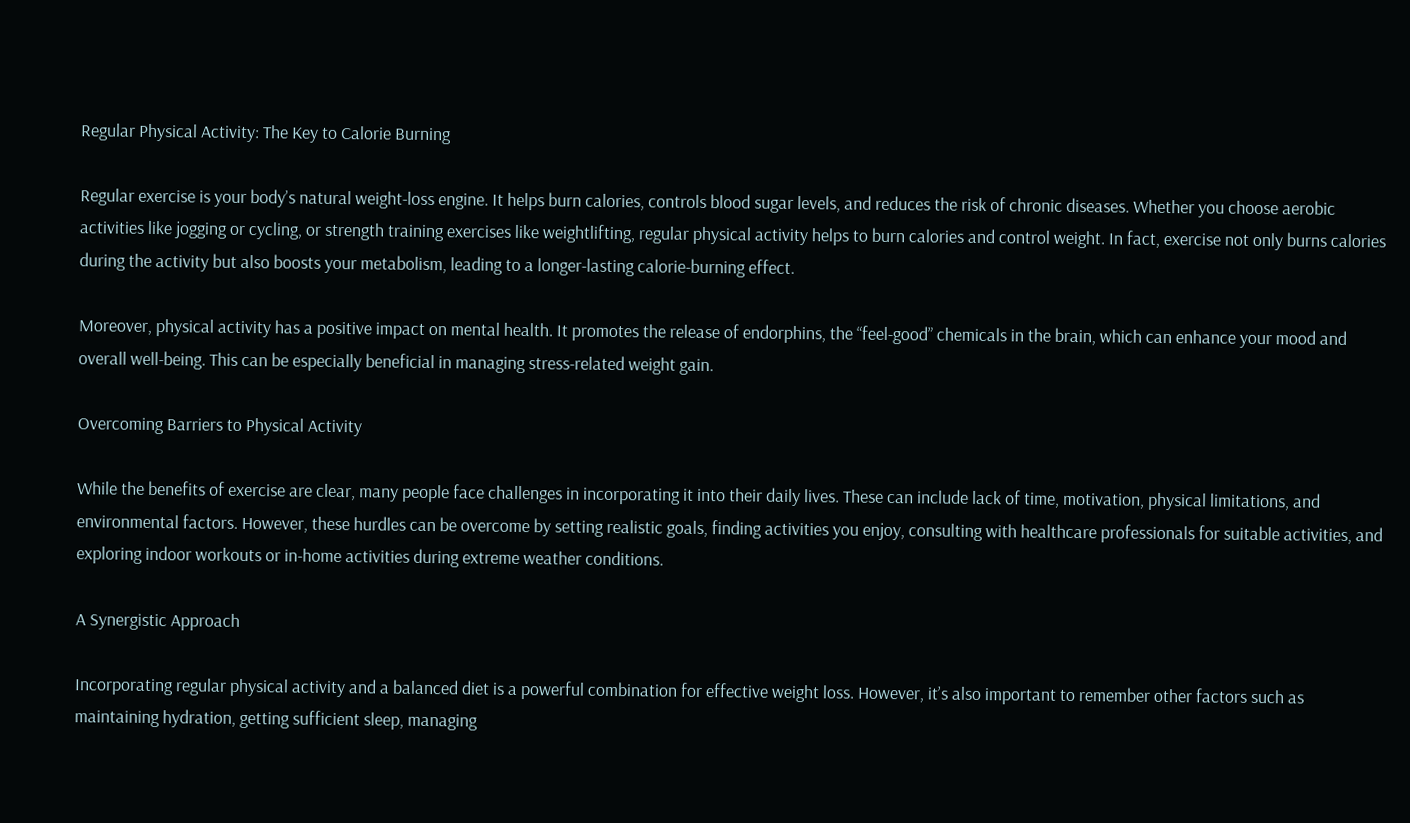Regular Physical Activity: The Key to Calorie Burning

Regular exercise is your body’s natural weight-loss engine. It helps burn calories, controls blood sugar levels, and reduces the risk of chronic diseases. Whether you choose aerobic activities like jogging or cycling, or strength training exercises like weightlifting, regular physical activity helps to burn calories and control weight. In fact, exercise not only burns calories during the activity but also boosts your metabolism, leading to a longer-lasting calorie-burning effect.

Moreover, physical activity has a positive impact on mental health. It promotes the release of endorphins, the “feel-good” chemicals in the brain, which can enhance your mood and overall well-being. This can be especially beneficial in managing stress-related weight gain.

Overcoming Barriers to Physical Activity

While the benefits of exercise are clear, many people face challenges in incorporating it into their daily lives. These can include lack of time, motivation, physical limitations, and environmental factors. However, these hurdles can be overcome by setting realistic goals, finding activities you enjoy, consulting with healthcare professionals for suitable activities, and exploring indoor workouts or in-home activities during extreme weather conditions.

A Synergistic Approach

Incorporating regular physical activity and a balanced diet is a powerful combination for effective weight loss. However, it’s also important to remember other factors such as maintaining hydration, getting sufficient sleep, managing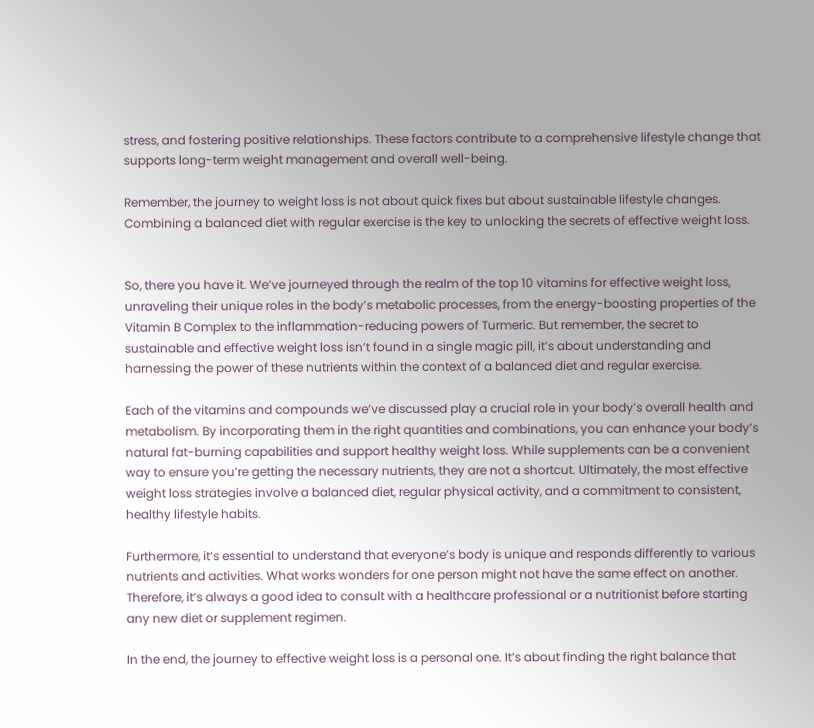stress, and fostering positive relationships. These factors contribute to a comprehensive lifestyle change that supports long-term weight management and overall well-being.

Remember, the journey to weight loss is not about quick fixes but about sustainable lifestyle changes. Combining a balanced diet with regular exercise is the key to unlocking the secrets of effective weight loss.


So, there you have it. We’ve journeyed through the realm of the top 10 vitamins for effective weight loss, unraveling their unique roles in the body’s metabolic processes, from the energy-boosting properties of the Vitamin B Complex to the inflammation-reducing powers of Turmeric. But remember, the secret to sustainable and effective weight loss isn’t found in a single magic pill, it’s about understanding and harnessing the power of these nutrients within the context of a balanced diet and regular exercise.

Each of the vitamins and compounds we’ve discussed play a crucial role in your body’s overall health and metabolism. By incorporating them in the right quantities and combinations, you can enhance your body’s natural fat-burning capabilities and support healthy weight loss. While supplements can be a convenient way to ensure you’re getting the necessary nutrients, they are not a shortcut. Ultimately, the most effective weight loss strategies involve a balanced diet, regular physical activity, and a commitment to consistent, healthy lifestyle habits.

Furthermore, it’s essential to understand that everyone’s body is unique and responds differently to various nutrients and activities. What works wonders for one person might not have the same effect on another. Therefore, it’s always a good idea to consult with a healthcare professional or a nutritionist before starting any new diet or supplement regimen.

In the end, the journey to effective weight loss is a personal one. It’s about finding the right balance that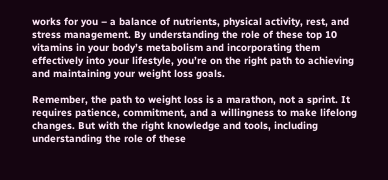works for you – a balance of nutrients, physical activity, rest, and stress management. By understanding the role of these top 10 vitamins in your body’s metabolism and incorporating them effectively into your lifestyle, you’re on the right path to achieving and maintaining your weight loss goals.

Remember, the path to weight loss is a marathon, not a sprint. It requires patience, commitment, and a willingness to make lifelong changes. But with the right knowledge and tools, including understanding the role of these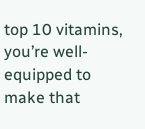top 10 vitamins, you’re well-equipped to make that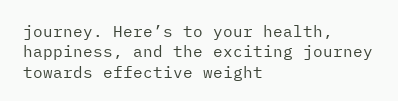journey. Here’s to your health, happiness, and the exciting journey towards effective weight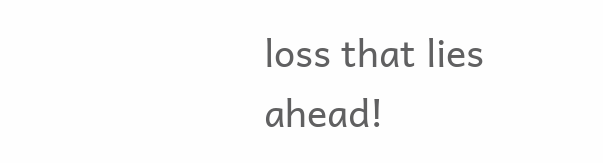loss that lies ahead!